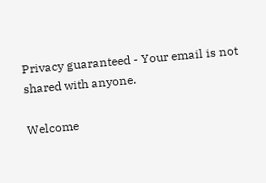Privacy guaranteed - Your email is not shared with anyone.

Welcome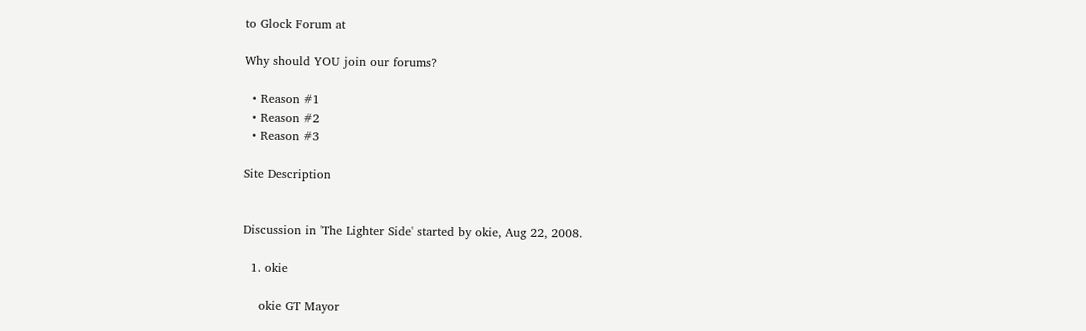to Glock Forum at

Why should YOU join our forums?

  • Reason #1
  • Reason #2
  • Reason #3

Site Description


Discussion in 'The Lighter Side' started by okie, Aug 22, 2008.

  1. okie

    okie GT Mayor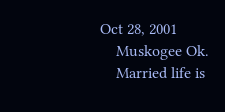Oct 28, 2001
    Muskogee Ok.
    Married life is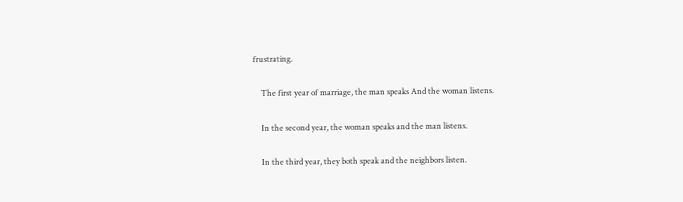frustrating.

    The first year of marriage, the man speaks And the woman listens.

    In the second year, the woman speaks and the man listens.

    In the third year, they both speak and the neighbors listen.